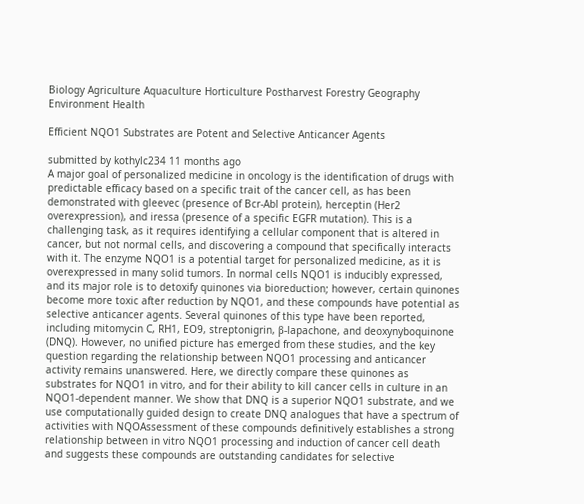Biology Agriculture Aquaculture Horticulture Postharvest Forestry Geography Environment Health

Efficient NQO1 Substrates are Potent and Selective Anticancer Agents

submitted by kothylc234 11 months ago
A major goal of personalized medicine in oncology is the identification of drugs with predictable efficacy based on a specific trait of the cancer cell, as has been demonstrated with gleevec (presence of Bcr-Abl protein), herceptin (Her2 overexpression), and iressa (presence of a specific EGFR mutation). This is a challenging task, as it requires identifying a cellular component that is altered in cancer, but not normal cells, and discovering a compound that specifically interacts with it. The enzyme NQO1 is a potential target for personalized medicine, as it is overexpressed in many solid tumors. In normal cells NQO1 is inducibly expressed, and its major role is to detoxify quinones via bioreduction; however, certain quinones become more toxic after reduction by NQO1, and these compounds have potential as selective anticancer agents. Several quinones of this type have been reported, including mitomycin C, RH1, EO9, streptonigrin, β-lapachone, and deoxynyboquinone (DNQ). However, no unified picture has emerged from these studies, and the key question regarding the relationship between NQO1 processing and anticancer activity remains unanswered. Here, we directly compare these quinones as substrates for NQO1 in vitro, and for their ability to kill cancer cells in culture in an NQO1-dependent manner. We show that DNQ is a superior NQO1 substrate, and we use computationally guided design to create DNQ analogues that have a spectrum of activities with NQOAssessment of these compounds definitively establishes a strong relationship between in vitro NQO1 processing and induction of cancer cell death and suggests these compounds are outstanding candidates for selective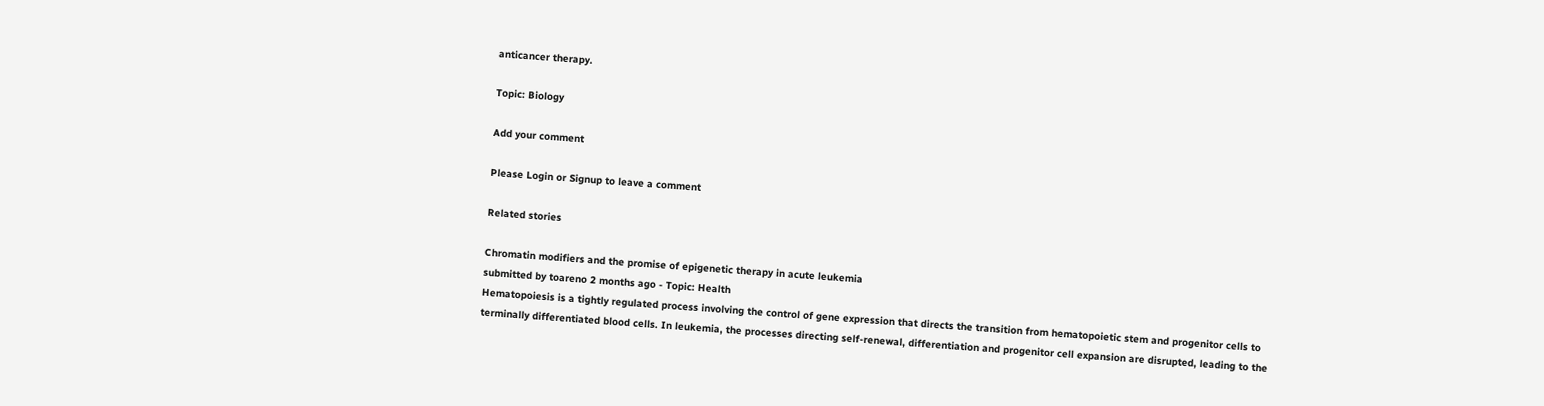anticancer therapy.

Topic: Biology

Add your comment

Please Login or Signup to leave a comment

Related stories

Chromatin modifiers and the promise of epigenetic therapy in acute leukemia
submitted by toareno 2 months ago - Topic: Health
Hematopoiesis is a tightly regulated process involving the control of gene expression that directs the transition from hematopoietic stem and progenitor cells to terminally differentiated blood cells. In leukemia, the processes directing self-renewal, differentiation and progenitor cell expansion are disrupted, leading to the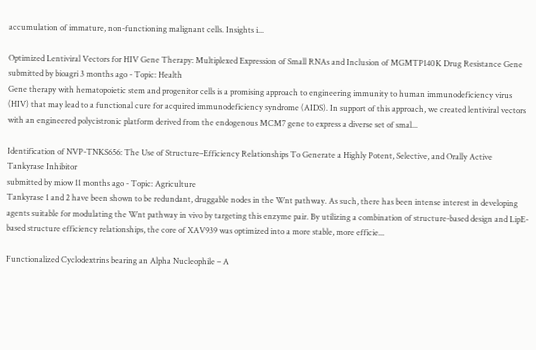accumulation of immature, non-functioning malignant cells. Insights i...

Optimized Lentiviral Vectors for HIV Gene Therapy: Multiplexed Expression of Small RNAs and Inclusion of MGMTP140K Drug Resistance Gene
submitted by bioagri 3 months ago - Topic: Health
Gene therapy with hematopoietic stem and progenitor cells is a promising approach to engineering immunity to human immunodeficiency virus (HIV) that may lead to a functional cure for acquired immunodeficiency syndrome (AIDS). In support of this approach, we created lentiviral vectors with an engineered polycistronic platform derived from the endogenous MCM7 gene to express a diverse set of smal...

Identification of NVP-TNKS656: The Use of Structure–Efficiency Relationships To Generate a Highly Potent, Selective, and Orally Active Tankyrase Inhibitor
submitted by miow 11 months ago - Topic: Agriculture
Tankyrase 1 and 2 have been shown to be redundant, druggable nodes in the Wnt pathway. As such, there has been intense interest in developing agents suitable for modulating the Wnt pathway in vivo by targeting this enzyme pair. By utilizing a combination of structure-based design and LipE-based structure efficiency relationships, the core of XAV939 was optimized into a more stable, more efficie...

Functionalized Cyclodextrins bearing an Alpha Nucleophile – A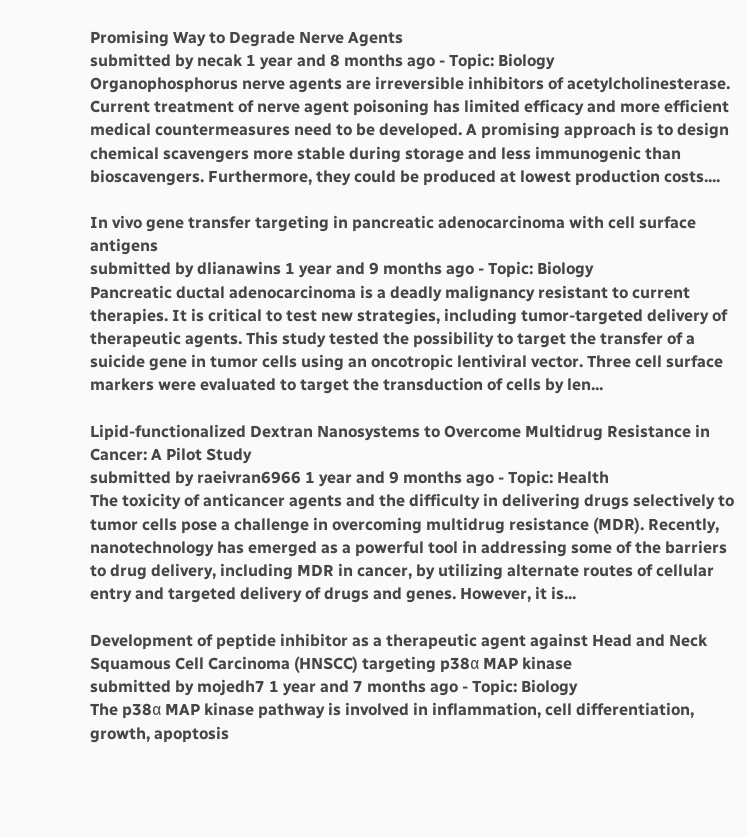Promising Way to Degrade Nerve Agents
submitted by necak 1 year and 8 months ago - Topic: Biology
Organophosphorus nerve agents are irreversible inhibitors of acetylcholinesterase. Current treatment of nerve agent poisoning has limited efficacy and more efficient medical countermeasures need to be developed. A promising approach is to design chemical scavengers more stable during storage and less immunogenic than bioscavengers. Furthermore, they could be produced at lowest production costs....

In vivo gene transfer targeting in pancreatic adenocarcinoma with cell surface antigens
submitted by dlianawins 1 year and 9 months ago - Topic: Biology
Pancreatic ductal adenocarcinoma is a deadly malignancy resistant to current therapies. It is critical to test new strategies, including tumor-targeted delivery of therapeutic agents. This study tested the possibility to target the transfer of a suicide gene in tumor cells using an oncotropic lentiviral vector. Three cell surface markers were evaluated to target the transduction of cells by len...

Lipid-functionalized Dextran Nanosystems to Overcome Multidrug Resistance in Cancer: A Pilot Study
submitted by raeivran6966 1 year and 9 months ago - Topic: Health
The toxicity of anticancer agents and the difficulty in delivering drugs selectively to tumor cells pose a challenge in overcoming multidrug resistance (MDR). Recently, nanotechnology has emerged as a powerful tool in addressing some of the barriers to drug delivery, including MDR in cancer, by utilizing alternate routes of cellular entry and targeted delivery of drugs and genes. However, it is...

Development of peptide inhibitor as a therapeutic agent against Head and Neck Squamous Cell Carcinoma (HNSCC) targeting p38α MAP kinase
submitted by mojedh7 1 year and 7 months ago - Topic: Biology
The p38α MAP kinase pathway is involved in inflammation, cell differentiation, growth, apoptosis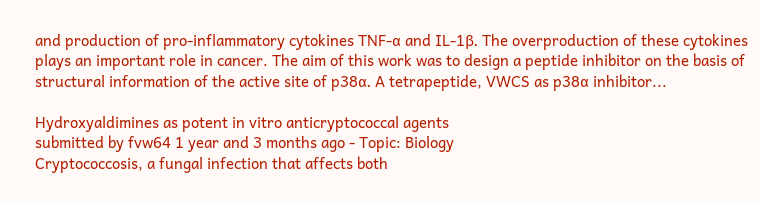and production of pro-inflammatory cytokines TNF-α and IL-1β. The overproduction of these cytokines plays an important role in cancer. The aim of this work was to design a peptide inhibitor on the basis of structural information of the active site of p38α. A tetrapeptide, VWCS as p38α inhibitor...

Hydroxyaldimines as potent in vitro anticryptococcal agents
submitted by fvw64 1 year and 3 months ago - Topic: Biology
Cryptococcosis, a fungal infection that affects both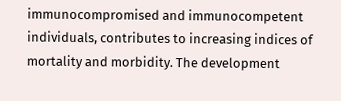immunocompromised and immunocompetent individuals, contributes to increasing indices of mortality and morbidity. The development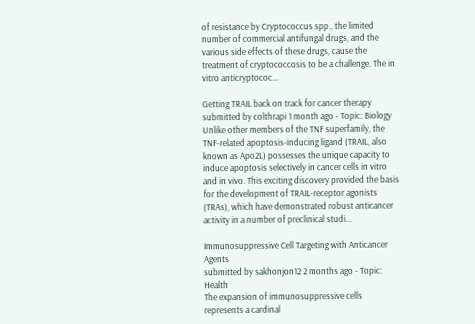of resistance by Cryptococcus spp., the limited number of commercial antifungal drugs, and the various side effects of these drugs, cause the treatment of cryptococcosis to be a challenge. The in vitro anticryptococ...

Getting TRAIL back on track for cancer therapy
submitted by colthrapi 1 month ago - Topic: Biology
Unlike other members of the TNF superfamily, the TNF-related apoptosis-inducing ligand (TRAIL, also known as Apo2L) possesses the unique capacity to induce apoptosis selectively in cancer cells in vitro and in vivo. This exciting discovery provided the basis for the development of TRAIL-receptor agonists (TRAs), which have demonstrated robust anticancer activity in a number of preclinical studi...

Immunosuppressive Cell Targeting with Anticancer Agents
submitted by sakhonjon12 2 months ago - Topic: Health
The expansion of immunosuppressive cells represents a cardinal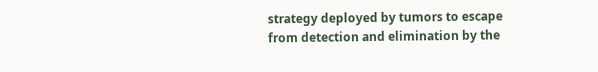strategy deployed by tumors to escape from detection and elimination by the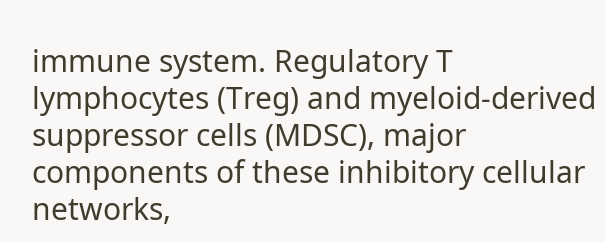immune system. Regulatory T lymphocytes (Treg) and myeloid-derived suppressor cells (MDSC), major components of these inhibitory cellular networks,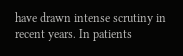have drawn intense scrutiny in recent years. In patients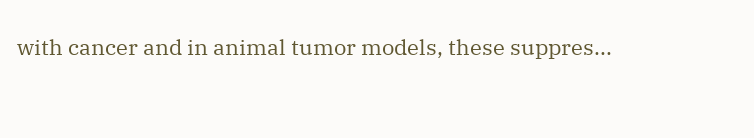with cancer and in animal tumor models, these suppres...